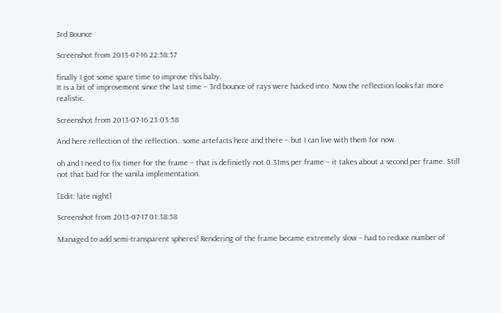3rd Bounce

Screenshot from 2013-07-16 22:58:57

finally I got some spare time to improve this baby.
It is a bit of improvement since the last time – 3rd bounce of rays were hacked into. Now the reflection looks far more realistic.

Screenshot from 2013-07-16 23:03:58

And here reflection of the reflection.. some artefacts here and there – but I can live with them for now.

oh and I need to fix timer for the frame – that is definietly not 0.31ms per frame – it takes about a second per frame. Still not that bad for the vanila implementation.

[Edit: late night]

Screenshot from 2013-07-17 01:38:58

Managed to add semi-transparent spheres! Rendering of the frame became extremely slow – had to reduce number of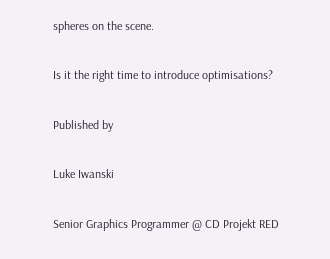spheres on the scene.

Is it the right time to introduce optimisations?

Published by

Luke Iwanski

Senior Graphics Programmer @ CD Projekt RED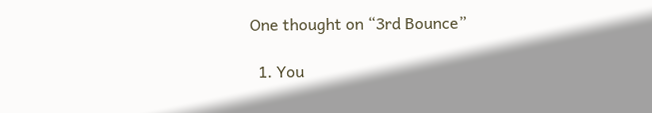One thought on “3rd Bounce”

  1. You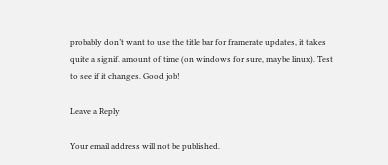probably don’t want to use the title bar for framerate updates, it takes quite a signif. amount of time (on windows for sure, maybe linux). Test to see if it changes. Good job!

Leave a Reply

Your email address will not be published.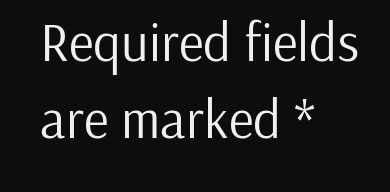Required fields are marked *